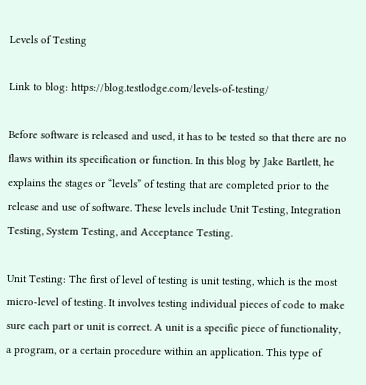Levels of Testing

Link to blog: https://blog.testlodge.com/levels-of-testing/

Before software is released and used, it has to be tested so that there are no flaws within its specification or function. In this blog by Jake Bartlett, he explains the stages or “levels” of testing that are completed prior to the release and use of software. These levels include Unit Testing, Integration Testing, System Testing, and Acceptance Testing.

Unit Testing: The first of level of testing is unit testing, which is the most micro-level of testing. It involves testing individual pieces of code to make sure each part or unit is correct. A unit is a specific piece of functionality, a program, or a certain procedure within an application. This type of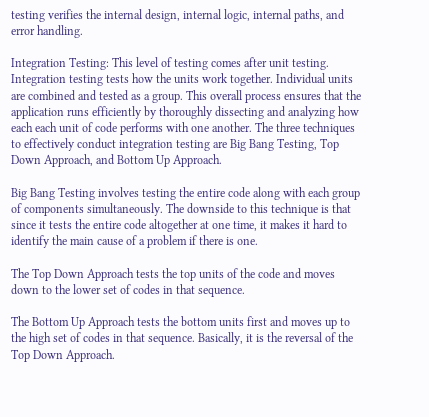testing verifies the internal design, internal logic, internal paths, and error handling.

Integration Testing: This level of testing comes after unit testing. Integration testing tests how the units work together. Individual units are combined and tested as a group. This overall process ensures that the application runs efficiently by thoroughly dissecting and analyzing how each each unit of code performs with one another. The three techniques to effectively conduct integration testing are Big Bang Testing, Top Down Approach, and Bottom Up Approach.

Big Bang Testing involves testing the entire code along with each group of components simultaneously. The downside to this technique is that since it tests the entire code altogether at one time, it makes it hard to identify the main cause of a problem if there is one.

The Top Down Approach tests the top units of the code and moves down to the lower set of codes in that sequence.

The Bottom Up Approach tests the bottom units first and moves up to the high set of codes in that sequence. Basically, it is the reversal of the Top Down Approach.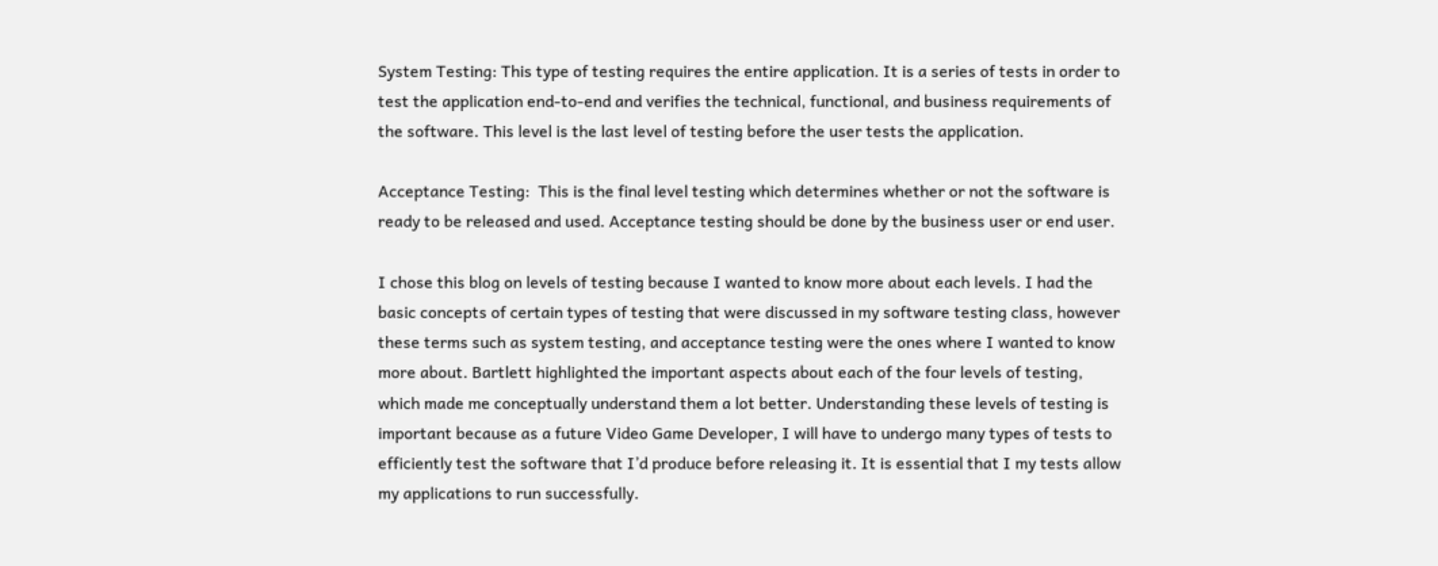System Testing: This type of testing requires the entire application. It is a series of tests in order to test the application end-to-end and verifies the technical, functional, and business requirements of the software. This level is the last level of testing before the user tests the application.

Acceptance Testing:  This is the final level testing which determines whether or not the software is ready to be released and used. Acceptance testing should be done by the business user or end user.

I chose this blog on levels of testing because I wanted to know more about each levels. I had the basic concepts of certain types of testing that were discussed in my software testing class, however these terms such as system testing, and acceptance testing were the ones where I wanted to know more about. Bartlett highlighted the important aspects about each of the four levels of testing, which made me conceptually understand them a lot better. Understanding these levels of testing is important because as a future Video Game Developer, I will have to undergo many types of tests to efficiently test the software that I’d produce before releasing it. It is essential that I my tests allow my applications to run successfully.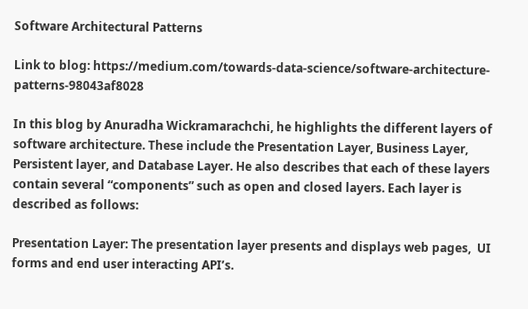Software Architectural Patterns

Link to blog: https://medium.com/towards-data-science/software-architecture-patterns-98043af8028

In this blog by Anuradha Wickramarachchi, he highlights the different layers of software architecture. These include the Presentation Layer, Business Layer, Persistent layer, and Database Layer. He also describes that each of these layers contain several “components” such as open and closed layers. Each layer is described as follows:

Presentation Layer: The presentation layer presents and displays web pages,  UI forms and end user interacting API’s.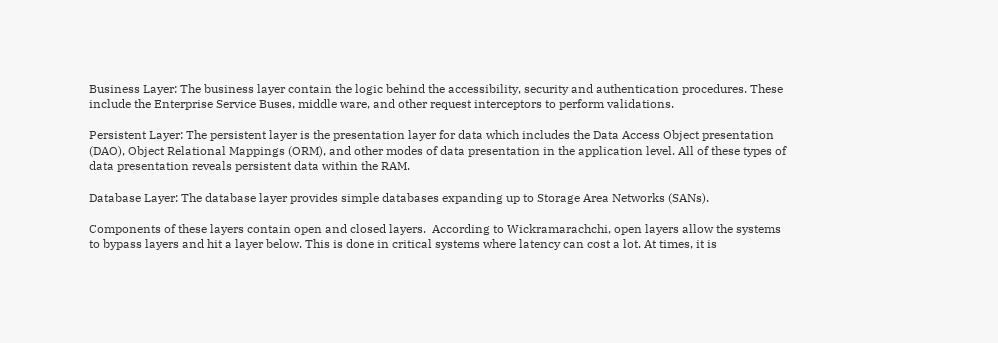Business Layer: The business layer contain the logic behind the accessibility, security and authentication procedures. These include the Enterprise Service Buses, middle ware, and other request interceptors to perform validations.

Persistent Layer: The persistent layer is the presentation layer for data which includes the Data Access Object presentation (DAO), Object Relational Mappings (ORM), and other modes of data presentation in the application level. All of these types of data presentation reveals persistent data within the RAM.

Database Layer: The database layer provides simple databases expanding up to Storage Area Networks (SANs).

Components of these layers contain open and closed layers.  According to Wickramarachchi, open layers allow the systems to bypass layers and hit a layer below. This is done in critical systems where latency can cost a lot. At times, it is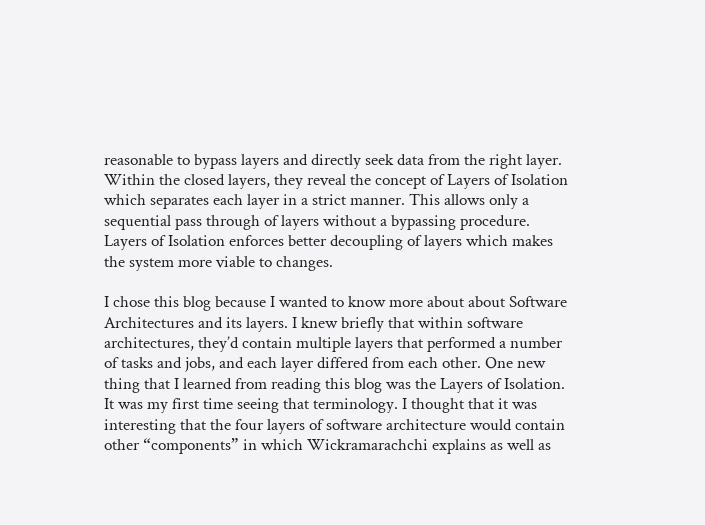reasonable to bypass layers and directly seek data from the right layer. Within the closed layers, they reveal the concept of Layers of Isolation which separates each layer in a strict manner. This allows only a sequential pass through of layers without a bypassing procedure. Layers of Isolation enforces better decoupling of layers which makes the system more viable to changes.

I chose this blog because I wanted to know more about about Software Architectures and its layers. I knew briefly that within software architectures, they’d contain multiple layers that performed a number of tasks and jobs, and each layer differed from each other. One new thing that I learned from reading this blog was the Layers of Isolation. It was my first time seeing that terminology. I thought that it was interesting that the four layers of software architecture would contain other “components” in which Wickramarachchi explains as well as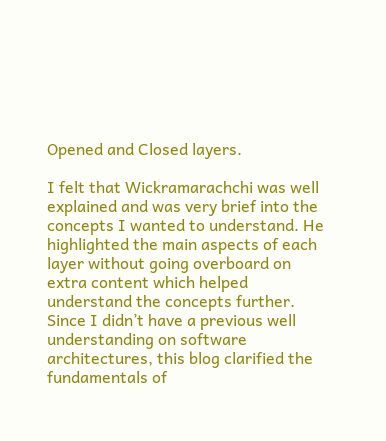Opened and Closed layers.

I felt that Wickramarachchi was well explained and was very brief into the concepts I wanted to understand. He highlighted the main aspects of each layer without going overboard on extra content which helped understand the concepts further. Since I didn’t have a previous well understanding on software architectures, this blog clarified the fundamentals of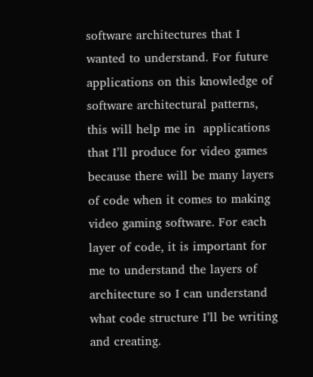software architectures that I wanted to understand. For future applications on this knowledge of software architectural patterns, this will help me in  applications that I’ll produce for video games because there will be many layers of code when it comes to making video gaming software. For each layer of code, it is important for me to understand the layers of architecture so I can understand what code structure I’ll be writing and creating.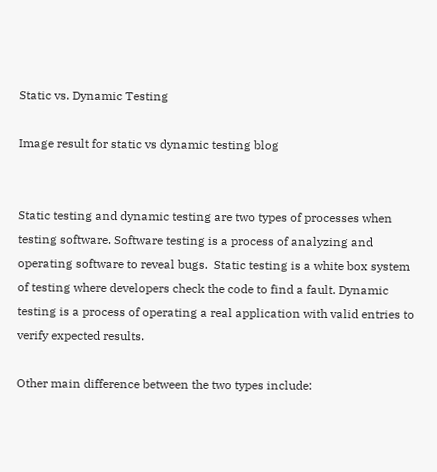Static vs. Dynamic Testing

Image result for static vs dynamic testing blog


Static testing and dynamic testing are two types of processes when testing software. Software testing is a process of analyzing and operating software to reveal bugs.  Static testing is a white box system of testing where developers check the code to find a fault. Dynamic testing is a process of operating a real application with valid entries to verify expected results.

Other main difference between the two types include: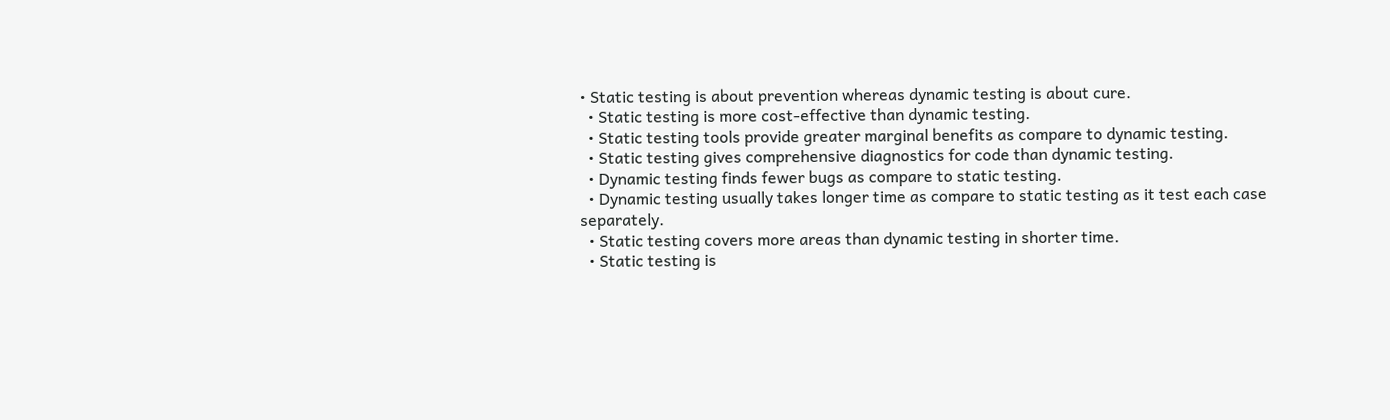• Static testing is about prevention whereas dynamic testing is about cure.
  • Static testing is more cost-effective than dynamic testing.
  • Static testing tools provide greater marginal benefits as compare to dynamic testing.
  • Static testing gives comprehensive diagnostics for code than dynamic testing.
  • Dynamic testing finds fewer bugs as compare to static testing.
  • Dynamic testing usually takes longer time as compare to static testing as it test each case separately.
  • Static testing covers more areas than dynamic testing in shorter time.
  • Static testing is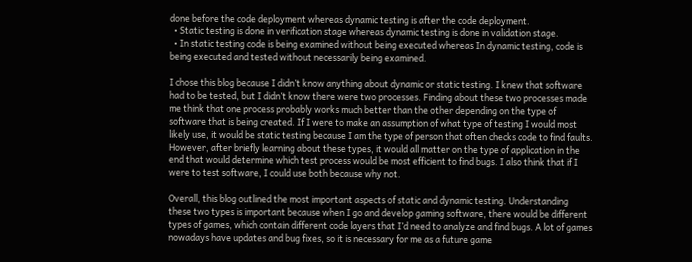done before the code deployment whereas dynamic testing is after the code deployment.
  • Static testing is done in verification stage whereas dynamic testing is done in validation stage.
  • In static testing code is being examined without being executed whereas In dynamic testing, code is being executed and tested without necessarily being examined.

I chose this blog because I didn’t know anything about dynamic or static testing. I knew that software had to be tested, but I didn’t know there were two processes. Finding about these two processes made me think that one process probably works much better than the other depending on the type of software that is being created. If I were to make an assumption of what type of testing I would most likely use, it would be static testing because I am the type of person that often checks code to find faults. However, after briefly learning about these types, it would all matter on the type of application in the end that would determine which test process would be most efficient to find bugs. I also think that if I were to test software, I could use both because why not.

Overall, this blog outlined the most important aspects of static and dynamic testing. Understanding these two types is important because when I go and develop gaming software, there would be different types of games, which contain different code layers that I’d need to analyze and find bugs. A lot of games nowadays have updates and bug fixes, so it is necessary for me as a future game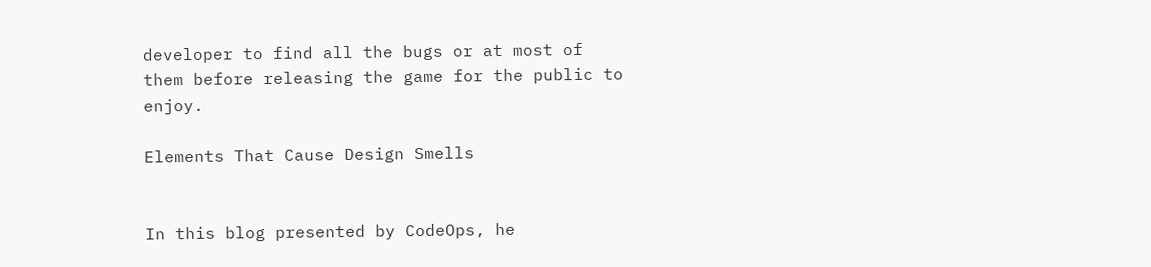developer to find all the bugs or at most of them before releasing the game for the public to enjoy.

Elements That Cause Design Smells


In this blog presented by CodeOps, he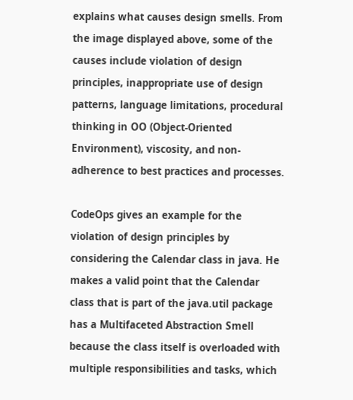explains what causes design smells. From the image displayed above, some of the causes include violation of design principles, inappropriate use of design patterns, language limitations, procedural thinking in OO (Object-Oriented Environment), viscosity, and non-adherence to best practices and processes.

CodeOps gives an example for the violation of design principles by considering the Calendar class in java. He makes a valid point that the Calendar class that is part of the java.util package has a Multifaceted Abstraction Smell because the class itself is overloaded with multiple responsibilities and tasks, which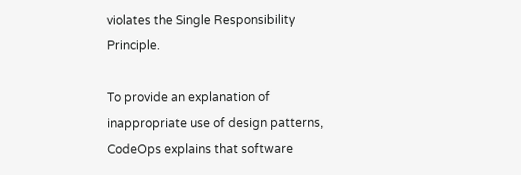violates the Single Responsibility Principle.

To provide an explanation of inappropriate use of design patterns, CodeOps explains that software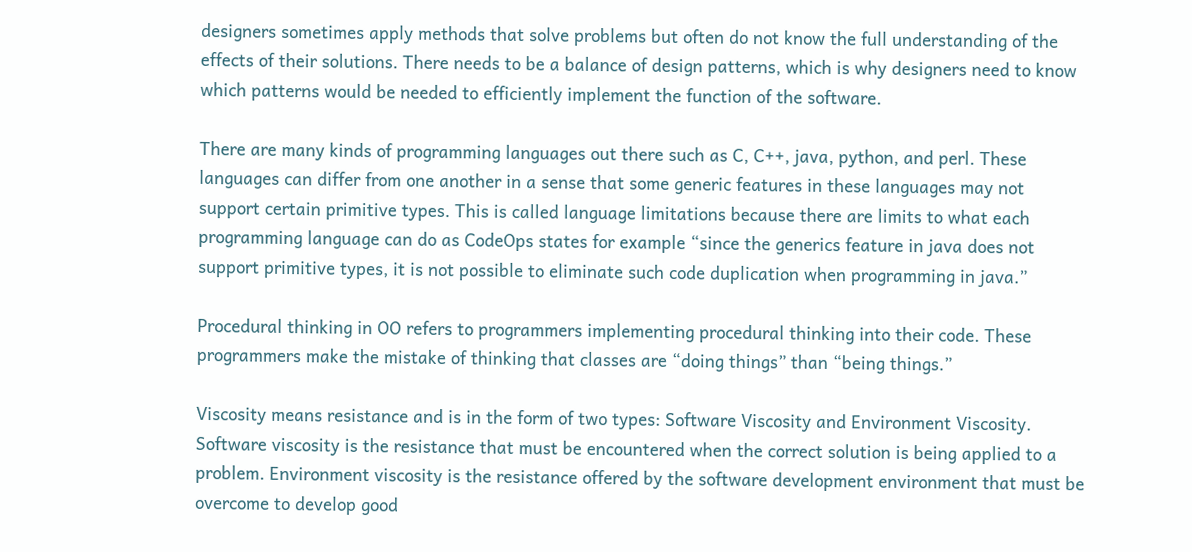designers sometimes apply methods that solve problems but often do not know the full understanding of the effects of their solutions. There needs to be a balance of design patterns, which is why designers need to know which patterns would be needed to efficiently implement the function of the software.

There are many kinds of programming languages out there such as C, C++, java, python, and perl. These languages can differ from one another in a sense that some generic features in these languages may not support certain primitive types. This is called language limitations because there are limits to what each programming language can do as CodeOps states for example “since the generics feature in java does not support primitive types, it is not possible to eliminate such code duplication when programming in java.”

Procedural thinking in OO refers to programmers implementing procedural thinking into their code. These programmers make the mistake of thinking that classes are “doing things” than “being things.”

Viscosity means resistance and is in the form of two types: Software Viscosity and Environment Viscosity. Software viscosity is the resistance that must be encountered when the correct solution is being applied to a problem. Environment viscosity is the resistance offered by the software development environment that must be overcome to develop good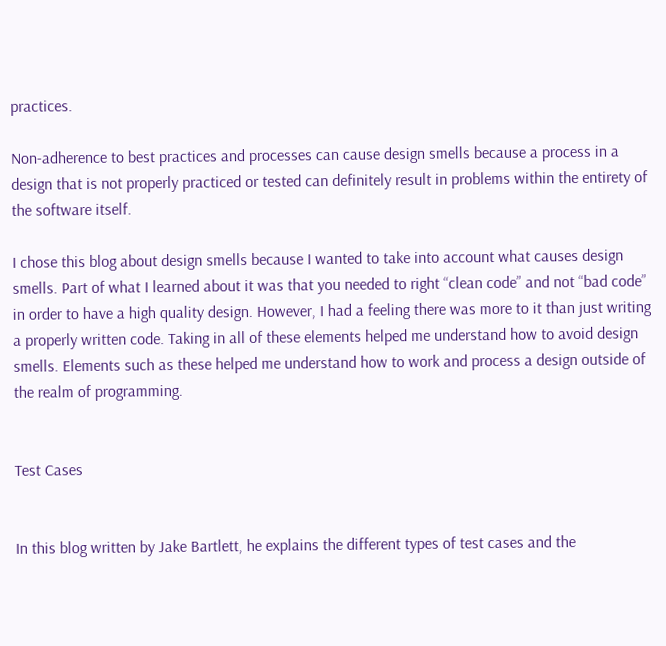practices.

Non-adherence to best practices and processes can cause design smells because a process in a design that is not properly practiced or tested can definitely result in problems within the entirety of the software itself.

I chose this blog about design smells because I wanted to take into account what causes design smells. Part of what I learned about it was that you needed to right “clean code” and not “bad code” in order to have a high quality design. However, I had a feeling there was more to it than just writing a properly written code. Taking in all of these elements helped me understand how to avoid design smells. Elements such as these helped me understand how to work and process a design outside of the realm of programming.


Test Cases


In this blog written by Jake Bartlett, he explains the different types of test cases and the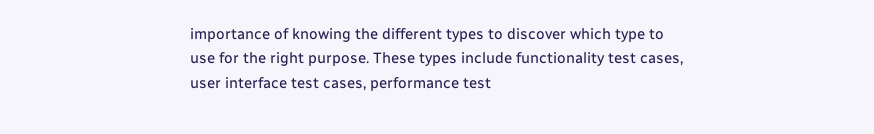importance of knowing the different types to discover which type to use for the right purpose. These types include functionality test cases, user interface test cases, performance test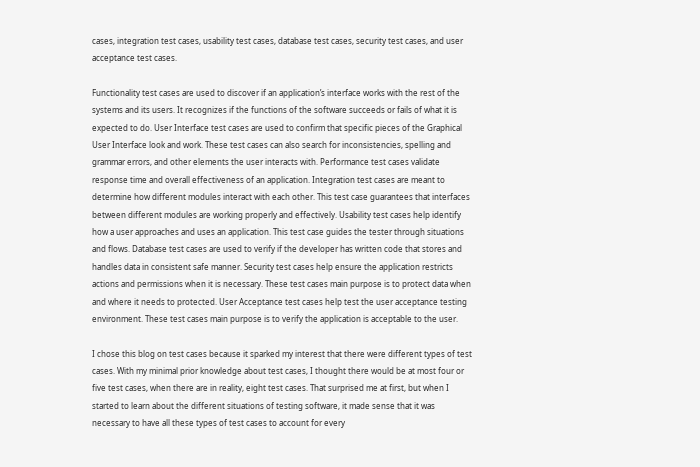cases, integration test cases, usability test cases, database test cases, security test cases, and user acceptance test cases.

Functionality test cases are used to discover if an application’s interface works with the rest of the systems and its users. It recognizes if the functions of the software succeeds or fails of what it is expected to do. User Interface test cases are used to confirm that specific pieces of the Graphical User Interface look and work. These test cases can also search for inconsistencies, spelling and grammar errors, and other elements the user interacts with. Performance test cases validate response time and overall effectiveness of an application. Integration test cases are meant to determine how different modules interact with each other. This test case guarantees that interfaces between different modules are working properly and effectively. Usability test cases help identify how a user approaches and uses an application. This test case guides the tester through situations and flows. Database test cases are used to verify if the developer has written code that stores and handles data in consistent safe manner. Security test cases help ensure the application restricts actions and permissions when it is necessary. These test cases main purpose is to protect data when and where it needs to protected. User Acceptance test cases help test the user acceptance testing environment. These test cases main purpose is to verify the application is acceptable to the user.

I chose this blog on test cases because it sparked my interest that there were different types of test cases. With my minimal prior knowledge about test cases, I thought there would be at most four or five test cases, when there are in reality, eight test cases. That surprised me at first, but when I started to learn about the different situations of testing software, it made sense that it was necessary to have all these types of test cases to account for every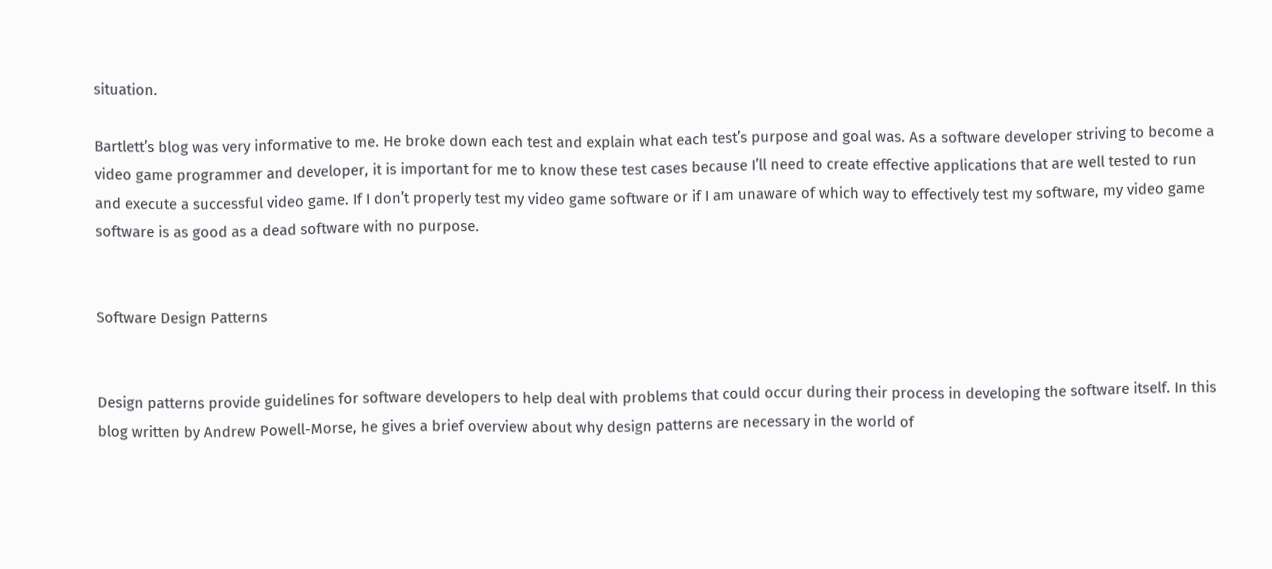situation.

Bartlett’s blog was very informative to me. He broke down each test and explain what each test’s purpose and goal was. As a software developer striving to become a video game programmer and developer, it is important for me to know these test cases because I’ll need to create effective applications that are well tested to run and execute a successful video game. If I don’t properly test my video game software or if I am unaware of which way to effectively test my software, my video game software is as good as a dead software with no purpose.


Software Design Patterns


Design patterns provide guidelines for software developers to help deal with problems that could occur during their process in developing the software itself. In this blog written by Andrew Powell-Morse, he gives a brief overview about why design patterns are necessary in the world of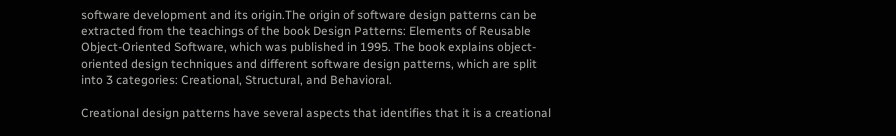software development and its origin.The origin of software design patterns can be extracted from the teachings of the book Design Patterns: Elements of Reusable Object-Oriented Software, which was published in 1995. The book explains object-oriented design techniques and different software design patterns, which are split into 3 categories: Creational, Structural, and Behavioral.

Creational design patterns have several aspects that identifies that it is a creational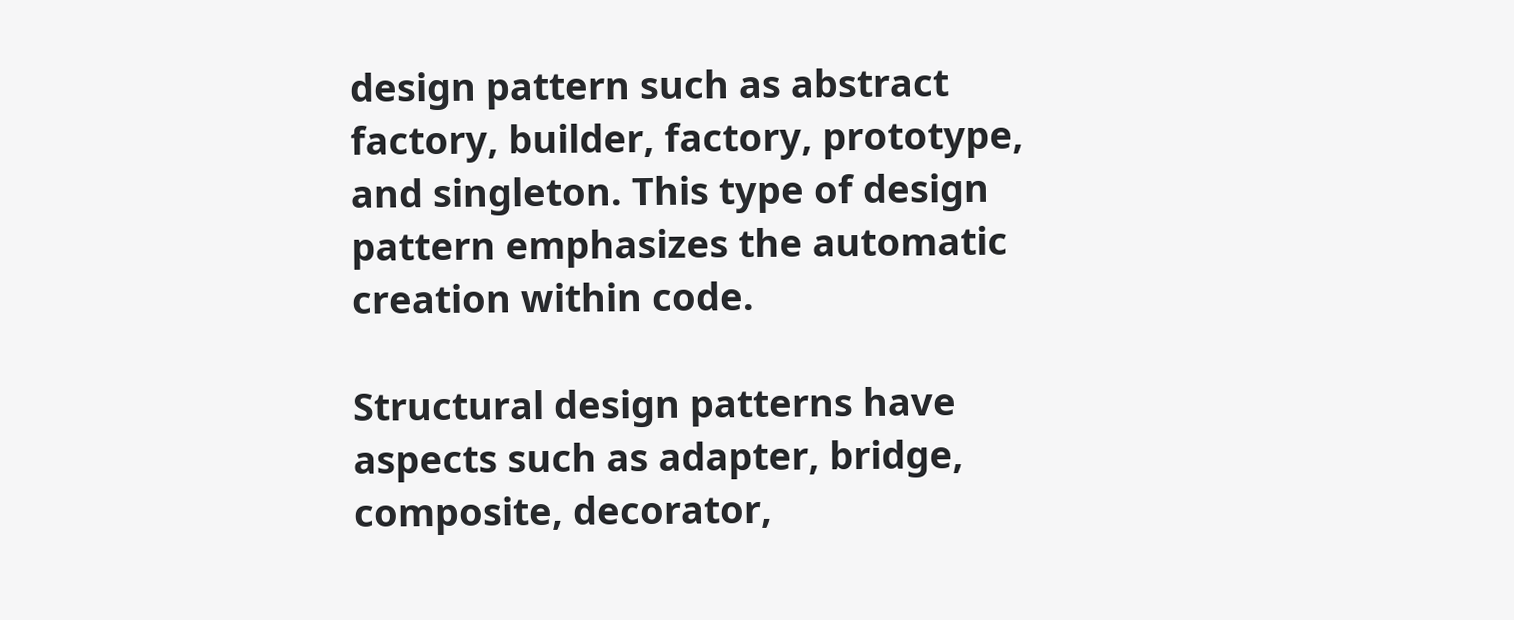design pattern such as abstract factory, builder, factory, prototype, and singleton. This type of design pattern emphasizes the automatic creation within code.

Structural design patterns have aspects such as adapter, bridge, composite, decorator,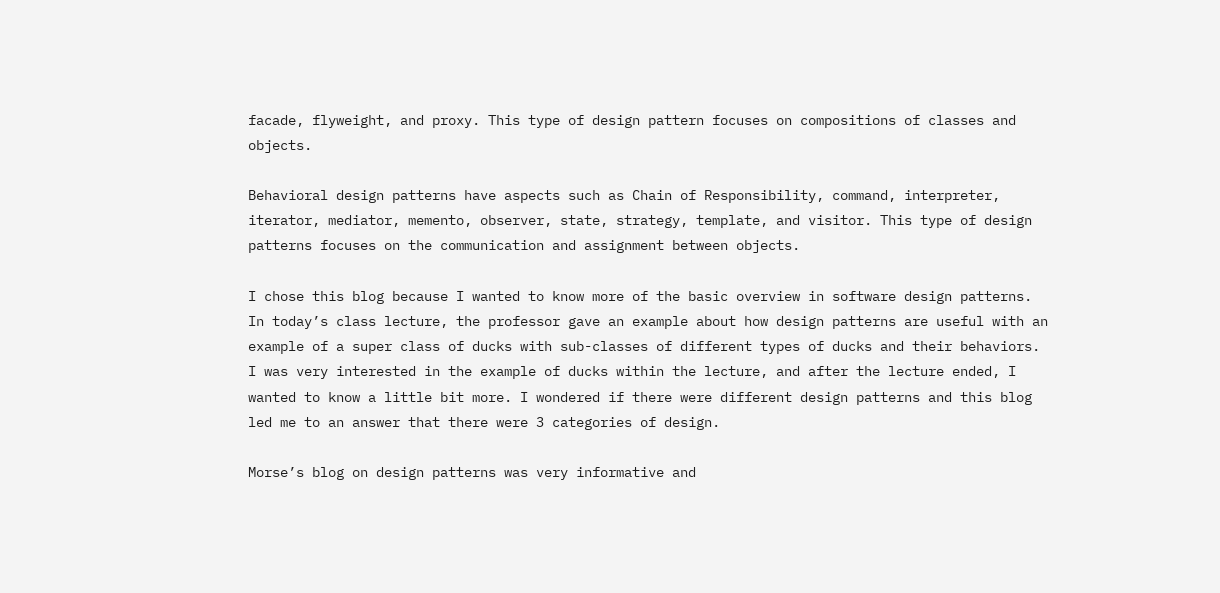facade, flyweight, and proxy. This type of design pattern focuses on compositions of classes and objects.

Behavioral design patterns have aspects such as Chain of Responsibility, command, interpreter, iterator, mediator, memento, observer, state, strategy, template, and visitor. This type of design patterns focuses on the communication and assignment between objects.

I chose this blog because I wanted to know more of the basic overview in software design patterns. In today’s class lecture, the professor gave an example about how design patterns are useful with an example of a super class of ducks with sub-classes of different types of ducks and their behaviors. I was very interested in the example of ducks within the lecture, and after the lecture ended, I wanted to know a little bit more. I wondered if there were different design patterns and this blog led me to an answer that there were 3 categories of design.

Morse’s blog on design patterns was very informative and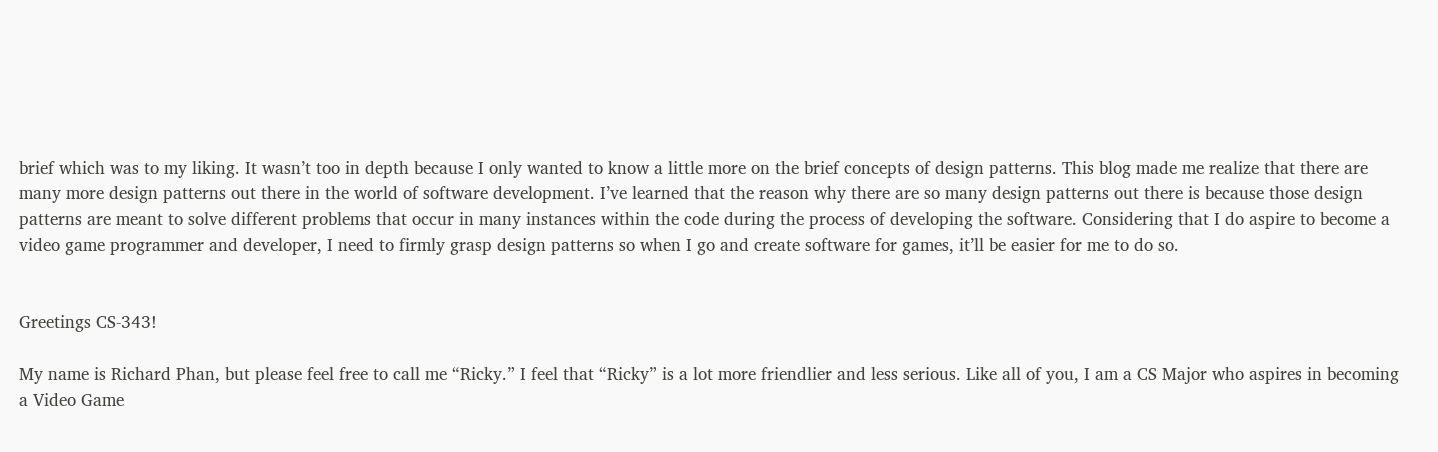brief which was to my liking. It wasn’t too in depth because I only wanted to know a little more on the brief concepts of design patterns. This blog made me realize that there are many more design patterns out there in the world of software development. I’ve learned that the reason why there are so many design patterns out there is because those design patterns are meant to solve different problems that occur in many instances within the code during the process of developing the software. Considering that I do aspire to become a video game programmer and developer, I need to firmly grasp design patterns so when I go and create software for games, it’ll be easier for me to do so.


Greetings CS-343!

My name is Richard Phan, but please feel free to call me “Ricky.” I feel that “Ricky” is a lot more friendlier and less serious. Like all of you, I am a CS Major who aspires in becoming a Video Game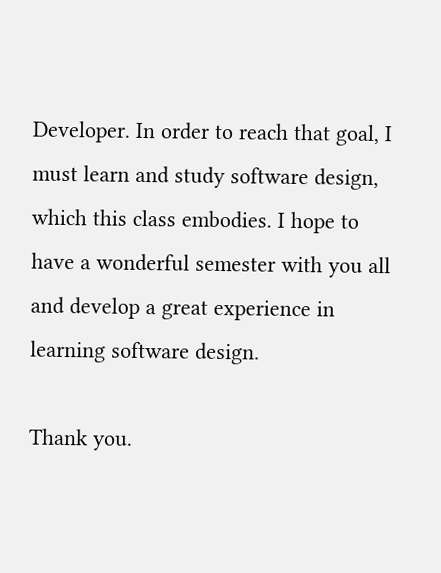Developer. In order to reach that goal, I must learn and study software design, which this class embodies. I hope to have a wonderful semester with you all and develop a great experience in learning software design.

Thank you.